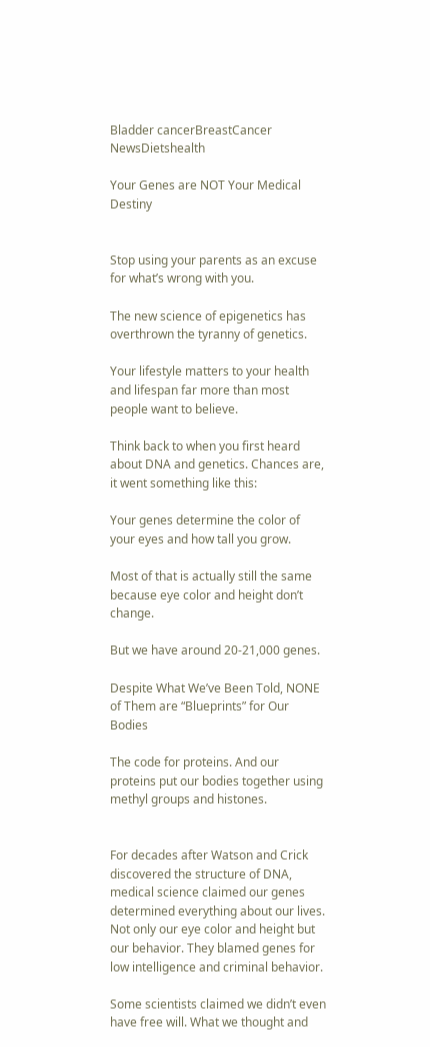Bladder cancerBreastCancer NewsDietshealth

Your Genes are NOT Your Medical Destiny


Stop using your parents as an excuse for what’s wrong with you.

The new science of epigenetics has overthrown the tyranny of genetics.

Your lifestyle matters to your health and lifespan far more than most people want to believe.

Think back to when you first heard about DNA and genetics. Chances are, it went something like this:

Your genes determine the color of your eyes and how tall you grow.

Most of that is actually still the same because eye color and height don’t change.

But we have around 20-21,000 genes.

Despite What We’ve Been Told, NONE of Them are “Blueprints” for Our Bodies

The code for proteins. And our proteins put our bodies together using methyl groups and histones.


For decades after Watson and Crick discovered the structure of DNA, medical science claimed our genes determined everything about our lives. Not only our eye color and height but our behavior. They blamed genes for low intelligence and criminal behavior.

Some scientists claimed we didn’t even have free will. What we thought and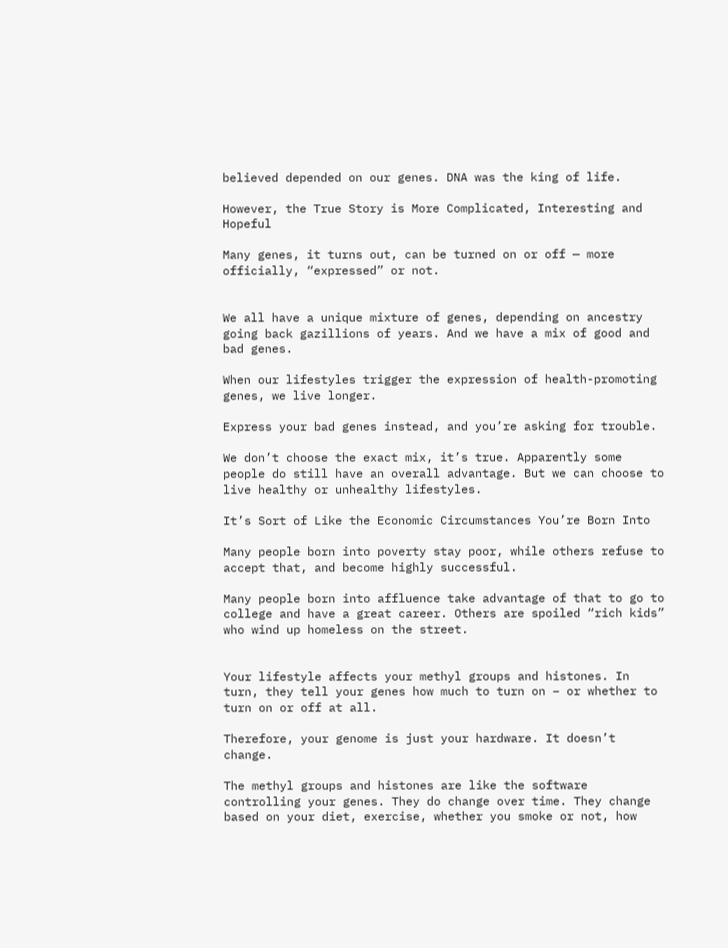believed depended on our genes. DNA was the king of life.

However, the True Story is More Complicated, Interesting and Hopeful

Many genes, it turns out, can be turned on or off — more officially, “expressed” or not.


We all have a unique mixture of genes, depending on ancestry going back gazillions of years. And we have a mix of good and bad genes.

When our lifestyles trigger the expression of health-promoting genes, we live longer.

Express your bad genes instead, and you’re asking for trouble.

We don’t choose the exact mix, it’s true. Apparently some people do still have an overall advantage. But we can choose to live healthy or unhealthy lifestyles.

It’s Sort of Like the Economic Circumstances You’re Born Into

Many people born into poverty stay poor, while others refuse to accept that, and become highly successful.

Many people born into affluence take advantage of that to go to college and have a great career. Others are spoiled “rich kids” who wind up homeless on the street.


Your lifestyle affects your methyl groups and histones. In turn, they tell your genes how much to turn on – or whether to turn on or off at all.

Therefore, your genome is just your hardware. It doesn’t change.

The methyl groups and histones are like the software controlling your genes. They do change over time. They change based on your diet, exercise, whether you smoke or not, how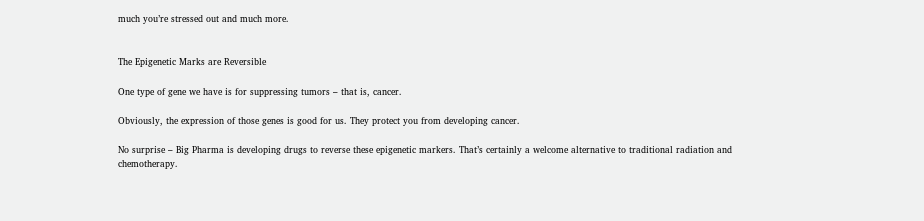much you’re stressed out and much more.


The Epigenetic Marks are Reversible

One type of gene we have is for suppressing tumors – that is, cancer.

Obviously, the expression of those genes is good for us. They protect you from developing cancer.

No surprise – Big Pharma is developing drugs to reverse these epigenetic markers. That’s certainly a welcome alternative to traditional radiation and chemotherapy.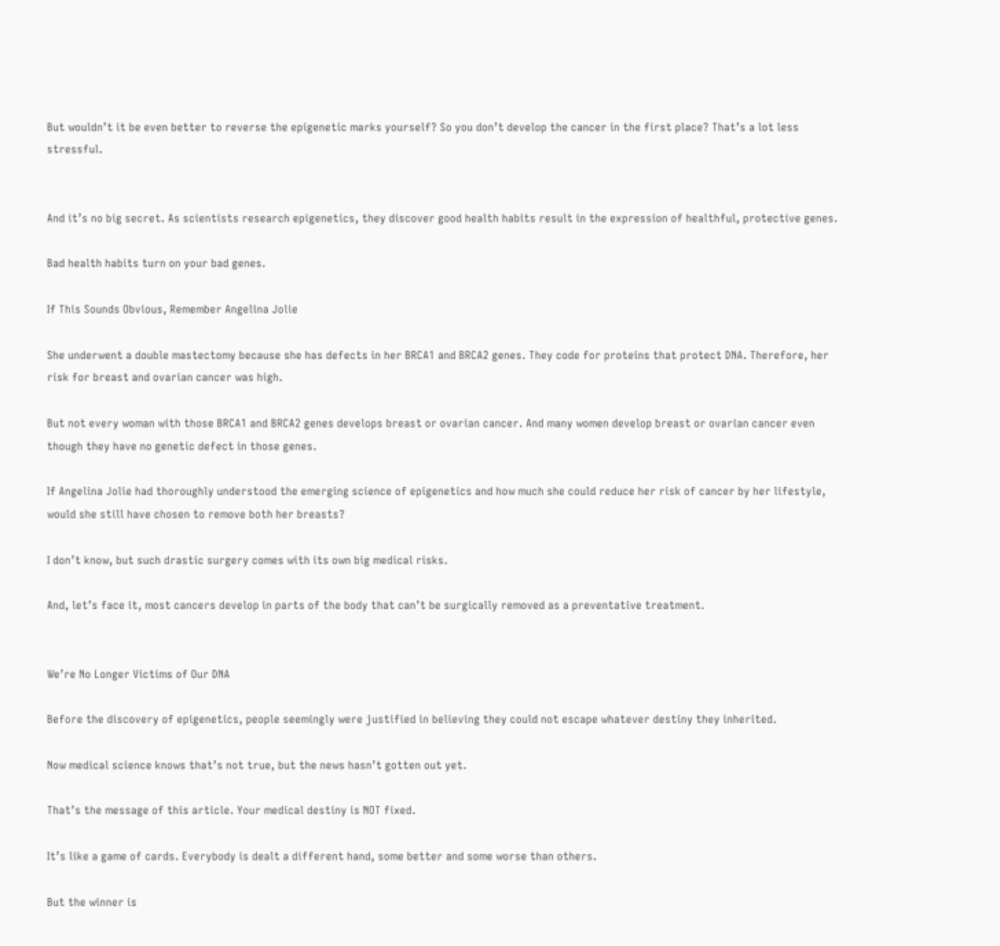But wouldn’t it be even better to reverse the epigenetic marks yourself? So you don’t develop the cancer in the first place? That’s a lot less stressful.


And it’s no big secret. As scientists research epigenetics, they discover good health habits result in the expression of healthful, protective genes.

Bad health habits turn on your bad genes.

If This Sounds Obvious, Remember Angelina Jolie

She underwent a double mastectomy because she has defects in her BRCA1 and BRCA2 genes. They code for proteins that protect DNA. Therefore, her risk for breast and ovarian cancer was high.

But not every woman with those BRCA1 and BRCA2 genes develops breast or ovarian cancer. And many women develop breast or ovarian cancer even though they have no genetic defect in those genes.

If Angelina Jolie had thoroughly understood the emerging science of epigenetics and how much she could reduce her risk of cancer by her lifestyle, would she still have chosen to remove both her breasts?

I don’t know, but such drastic surgery comes with its own big medical risks.

And, let’s face it, most cancers develop in parts of the body that can’t be surgically removed as a preventative treatment.


We’re No Longer Victims of Our DNA

Before the discovery of epigenetics, people seemingly were justified in believing they could not escape whatever destiny they inherited.

Now medical science knows that’s not true, but the news hasn’t gotten out yet.

That’s the message of this article. Your medical destiny is NOT fixed.

It’s like a game of cards. Everybody is dealt a different hand, some better and some worse than others.

But the winner is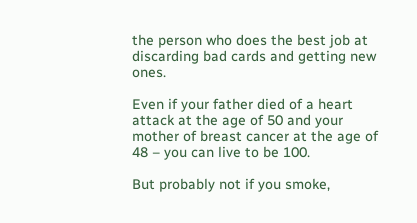the person who does the best job at discarding bad cards and getting new ones.

Even if your father died of a heart attack at the age of 50 and your mother of breast cancer at the age of 48 – you can live to be 100.

But probably not if you smoke,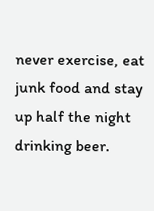never exercise, eat junk food and stay up half the night drinking beer.